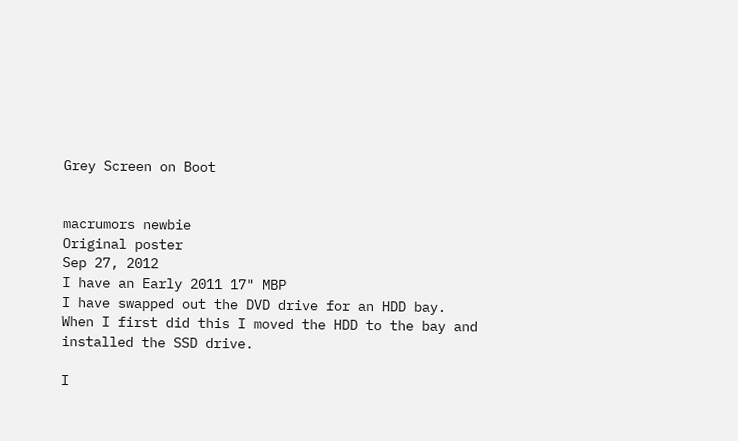Grey Screen on Boot


macrumors newbie
Original poster
Sep 27, 2012
I have an Early 2011 17" MBP
I have swapped out the DVD drive for an HDD bay.
When I first did this I moved the HDD to the bay and installed the SSD drive.

I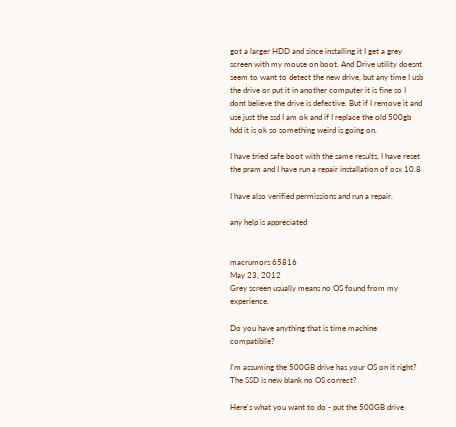got a larger HDD and since installing it I get a grey screen with my mouse on boot. And Drive utility doesnt seem to want to detect the new drive, but any time I usb the drive or put it in another computer it is fine so I dont believe the drive is defective. But if I remove it and use just the ssd I am ok and if I replace the old 500gb hdd it is ok so something weird is going on.

I have tried safe boot with the same results, I have reset the pram and I have run a repair installation of osx 10.8

I have also verified permissions and run a repair.

any help is appreciated


macrumors 65816
May 23, 2012
Grey screen usually means no OS found from my experience.

Do you have anything that is time machine compatibile?

I'm assuming the 500GB drive has your OS on it right? The SSD is new blank no OS correct?

Here's what you want to do - put the 500GB drive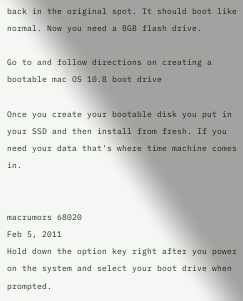back in the original spot. It should boot like normal. Now you need a 8GB flash drive.

Go to and follow directions on creating a bootable mac OS 10.8 boot drive

Once you create your bootable disk you put in your SSD and then install from fresh. If you need your data that's where time machine comes in.


macrumors 68020
Feb 5, 2011
Hold down the option key right after you power on the system and select your boot drive when prompted.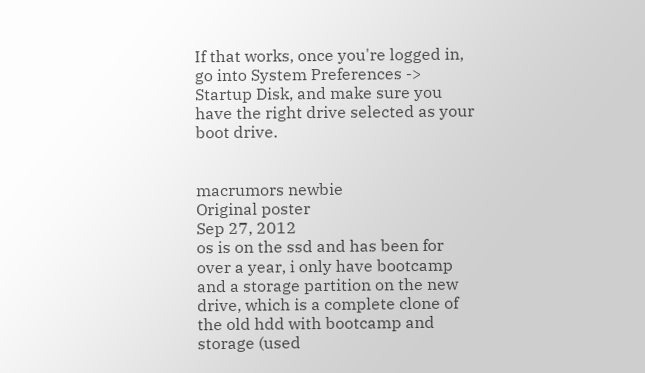If that works, once you're logged in, go into System Preferences -> Startup Disk, and make sure you have the right drive selected as your boot drive.


macrumors newbie
Original poster
Sep 27, 2012
os is on the ssd and has been for over a year, i only have bootcamp and a storage partition on the new drive, which is a complete clone of the old hdd with bootcamp and storage (used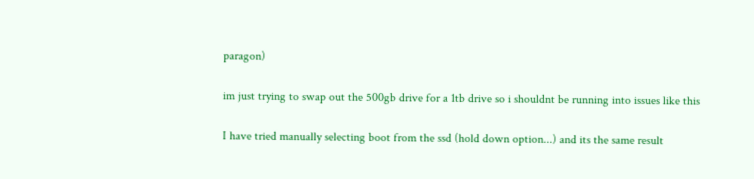paragon)

im just trying to swap out the 500gb drive for a 1tb drive so i shouldnt be running into issues like this

I have tried manually selecting boot from the ssd (hold down option...) and its the same result